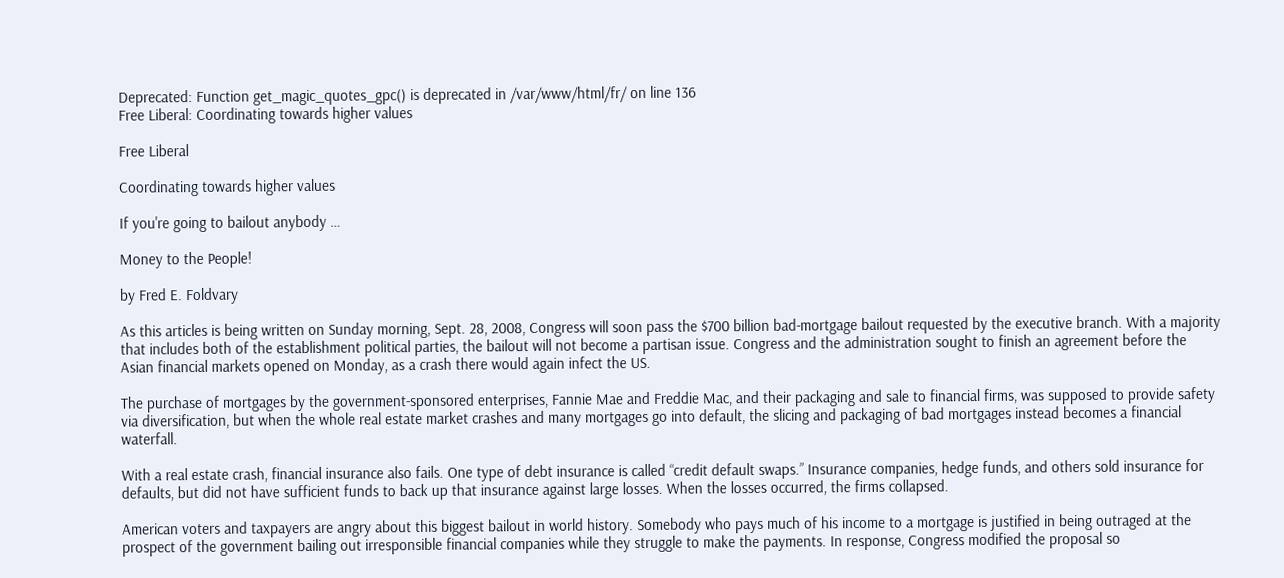Deprecated: Function get_magic_quotes_gpc() is deprecated in /var/www/html/fr/ on line 136
Free Liberal: Coordinating towards higher values

Free Liberal

Coordinating towards higher values

If you're going to bailout anybody …

Money to the People!

by Fred E. Foldvary

As this articles is being written on Sunday morning, Sept. 28, 2008, Congress will soon pass the $700 billion bad-mortgage bailout requested by the executive branch. With a majority that includes both of the establishment political parties, the bailout will not become a partisan issue. Congress and the administration sought to finish an agreement before the Asian financial markets opened on Monday, as a crash there would again infect the US.

The purchase of mortgages by the government-sponsored enterprises, Fannie Mae and Freddie Mac, and their packaging and sale to financial firms, was supposed to provide safety via diversification, but when the whole real estate market crashes and many mortgages go into default, the slicing and packaging of bad mortgages instead becomes a financial waterfall.

With a real estate crash, financial insurance also fails. One type of debt insurance is called “credit default swaps.” Insurance companies, hedge funds, and others sold insurance for defaults, but did not have sufficient funds to back up that insurance against large losses. When the losses occurred, the firms collapsed.

American voters and taxpayers are angry about this biggest bailout in world history. Somebody who pays much of his income to a mortgage is justified in being outraged at the prospect of the government bailing out irresponsible financial companies while they struggle to make the payments. In response, Congress modified the proposal so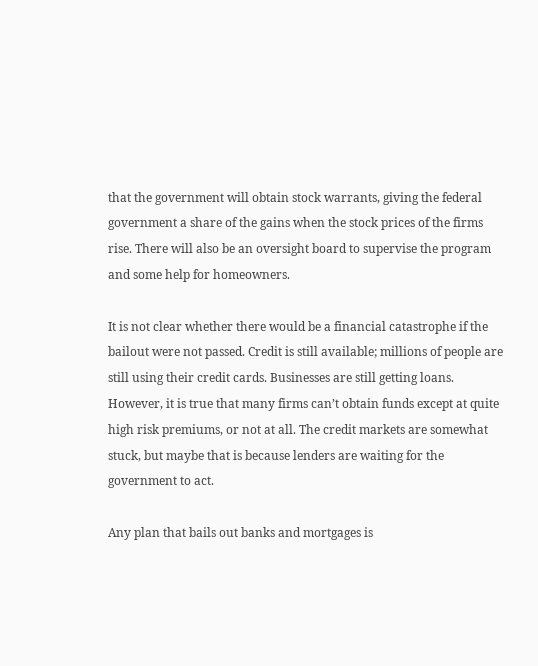that the government will obtain stock warrants, giving the federal government a share of the gains when the stock prices of the firms rise. There will also be an oversight board to supervise the program and some help for homeowners.

It is not clear whether there would be a financial catastrophe if the bailout were not passed. Credit is still available; millions of people are still using their credit cards. Businesses are still getting loans. However, it is true that many firms can’t obtain funds except at quite high risk premiums, or not at all. The credit markets are somewhat stuck, but maybe that is because lenders are waiting for the government to act.

Any plan that bails out banks and mortgages is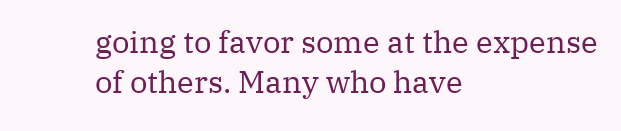going to favor some at the expense of others. Many who have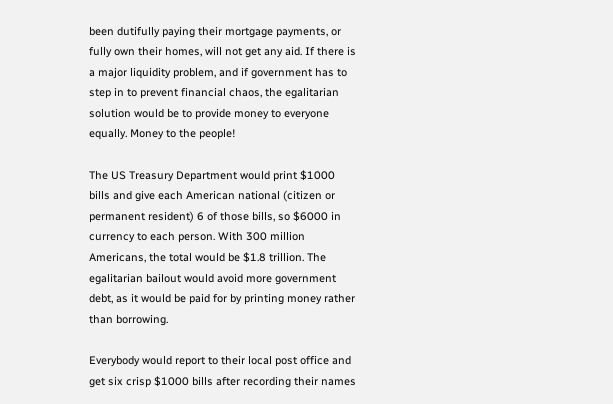been dutifully paying their mortgage payments, or fully own their homes, will not get any aid. If there is a major liquidity problem, and if government has to step in to prevent financial chaos, the egalitarian solution would be to provide money to everyone equally. Money to the people!

The US Treasury Department would print $1000 bills and give each American national (citizen or permanent resident) 6 of those bills, so $6000 in currency to each person. With 300 million Americans, the total would be $1.8 trillion. The egalitarian bailout would avoid more government debt, as it would be paid for by printing money rather than borrowing.

Everybody would report to their local post office and get six crisp $1000 bills after recording their names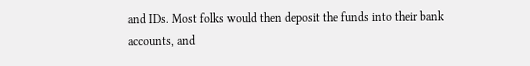and IDs. Most folks would then deposit the funds into their bank accounts, and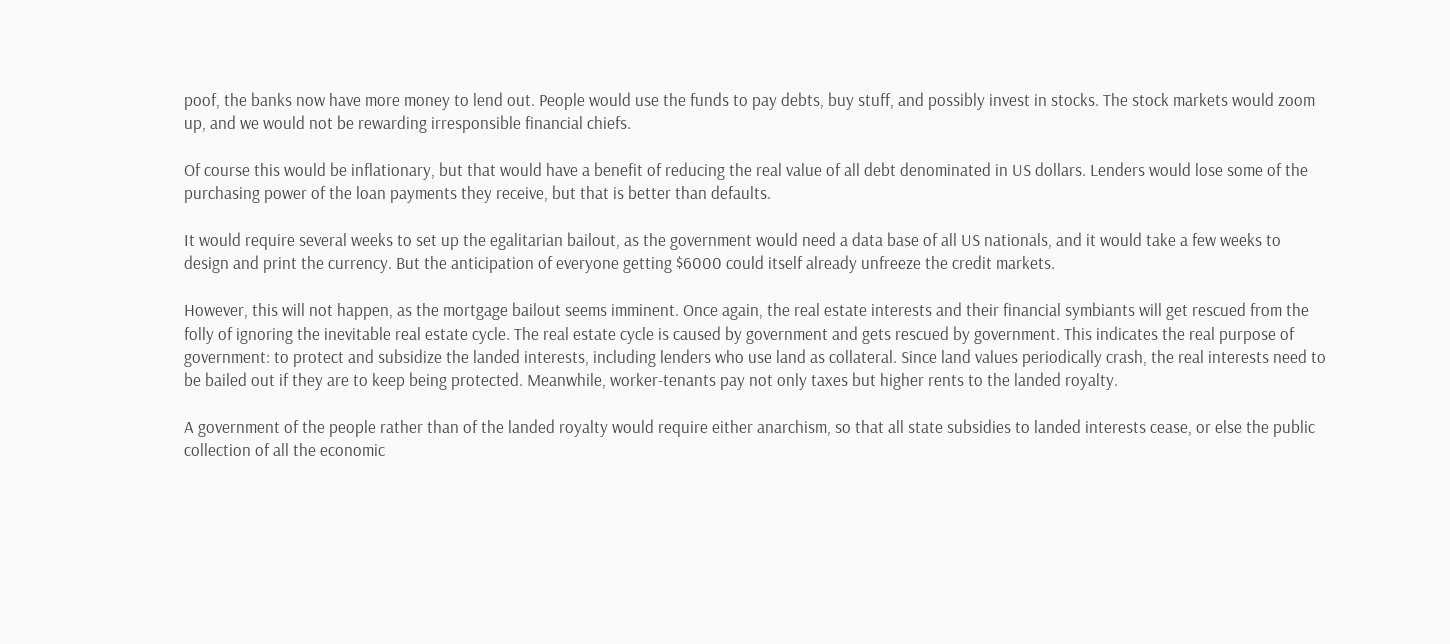poof, the banks now have more money to lend out. People would use the funds to pay debts, buy stuff, and possibly invest in stocks. The stock markets would zoom up, and we would not be rewarding irresponsible financial chiefs.

Of course this would be inflationary, but that would have a benefit of reducing the real value of all debt denominated in US dollars. Lenders would lose some of the purchasing power of the loan payments they receive, but that is better than defaults.

It would require several weeks to set up the egalitarian bailout, as the government would need a data base of all US nationals, and it would take a few weeks to design and print the currency. But the anticipation of everyone getting $6000 could itself already unfreeze the credit markets.

However, this will not happen, as the mortgage bailout seems imminent. Once again, the real estate interests and their financial symbiants will get rescued from the folly of ignoring the inevitable real estate cycle. The real estate cycle is caused by government and gets rescued by government. This indicates the real purpose of government: to protect and subsidize the landed interests, including lenders who use land as collateral. Since land values periodically crash, the real interests need to be bailed out if they are to keep being protected. Meanwhile, worker-tenants pay not only taxes but higher rents to the landed royalty.

A government of the people rather than of the landed royalty would require either anarchism, so that all state subsidies to landed interests cease, or else the public collection of all the economic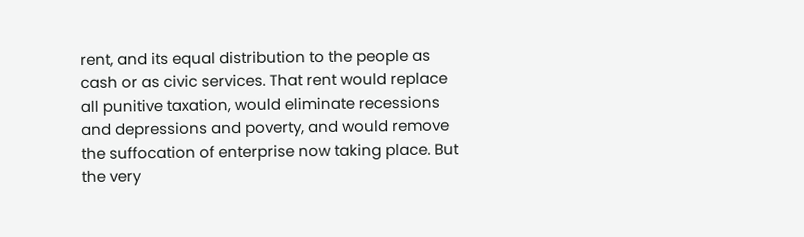rent, and its equal distribution to the people as cash or as civic services. That rent would replace all punitive taxation, would eliminate recessions and depressions and poverty, and would remove the suffocation of enterprise now taking place. But the very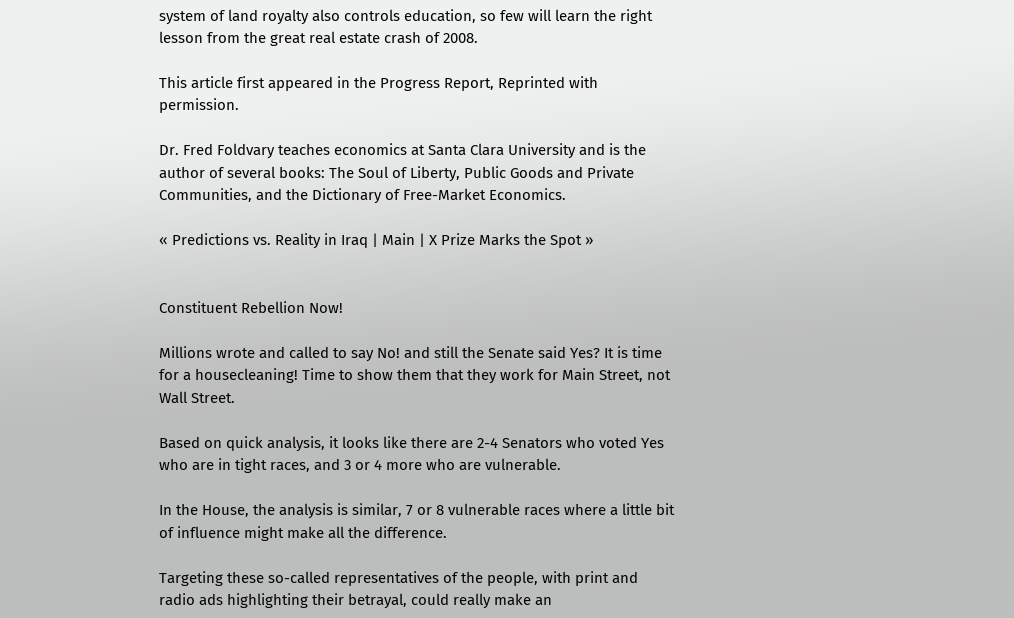system of land royalty also controls education, so few will learn the right lesson from the great real estate crash of 2008.

This article first appeared in the Progress Report, Reprinted with permission.

Dr. Fred Foldvary teaches economics at Santa Clara University and is the author of several books: The Soul of Liberty, Public Goods and Private Communities, and the Dictionary of Free-Market Economics.

« Predictions vs. Reality in Iraq | Main | X Prize Marks the Spot »


Constituent Rebellion Now!

Millions wrote and called to say No! and still the Senate said Yes? It is time for a housecleaning! Time to show them that they work for Main Street, not Wall Street.

Based on quick analysis, it looks like there are 2-4 Senators who voted Yes who are in tight races, and 3 or 4 more who are vulnerable.

In the House, the analysis is similar, 7 or 8 vulnerable races where a little bit of influence might make all the difference.

Targeting these so-called representatives of the people, with print and radio ads highlighting their betrayal, could really make an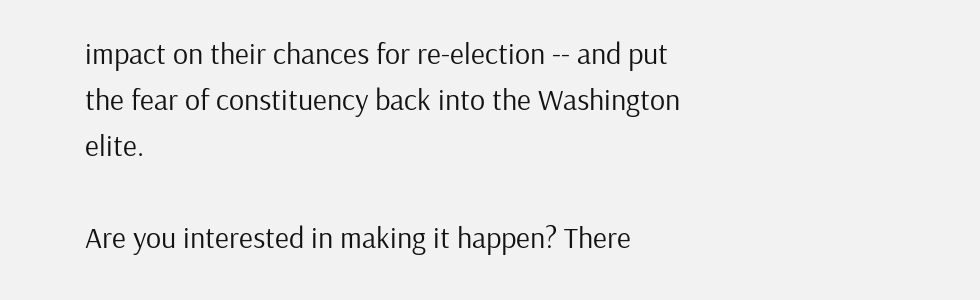impact on their chances for re-election -- and put the fear of constituency back into the Washington elite.

Are you interested in making it happen? There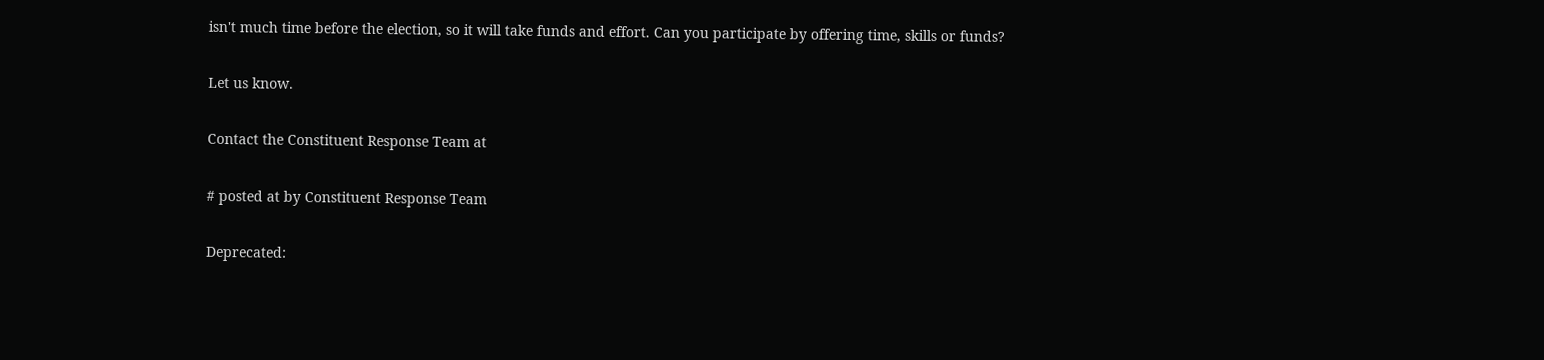isn't much time before the election, so it will take funds and effort. Can you participate by offering time, skills or funds?

Let us know.

Contact the Constituent Response Team at

# posted at by Constituent Response Team

Deprecated: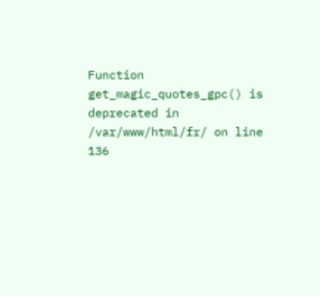Function get_magic_quotes_gpc() is deprecated in /var/www/html/fr/ on line 136